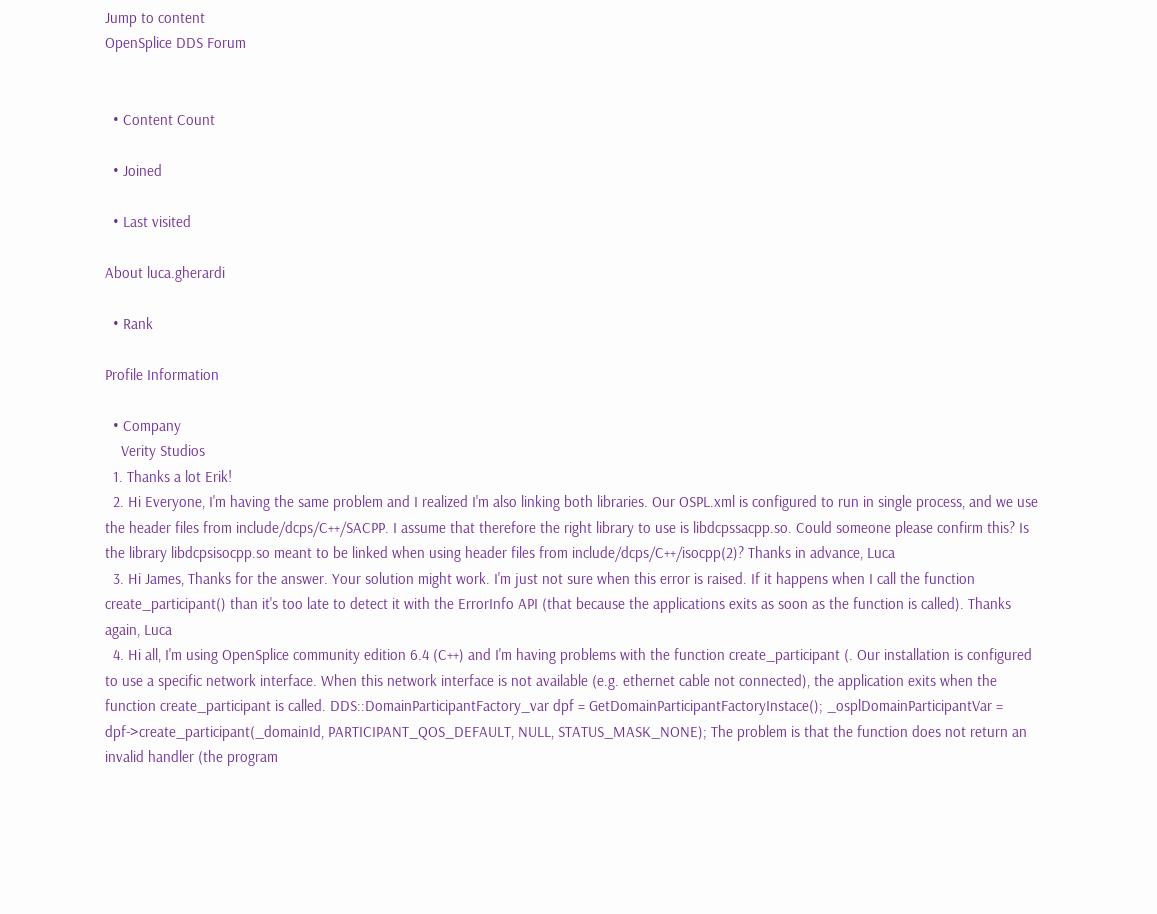Jump to content
OpenSplice DDS Forum


  • Content Count

  • Joined

  • Last visited

About luca.gherardi

  • Rank

Profile Information

  • Company
    Verity Studios
  1. Thanks a lot Erik!
  2. Hi Everyone, I'm having the same problem and I realized I'm also linking both libraries. Our OSPL.xml is configured to run in single process, and we use the header files from include/dcps/C++/SACPP. I assume that therefore the right library to use is libdcpssacpp.so. Could someone please confirm this? Is the library libdcpsisocpp.so meant to be linked when using header files from include/dcps/C++/isocpp(2)? Thanks in advance, Luca
  3. Hi James, Thanks for the answer. Your solution might work. I'm just not sure when this error is raised. If it happens when I call the function create_participant() than it's too late to detect it with the ErrorInfo API (that because the applications exits as soon as the function is called). Thanks again, Luca
  4. Hi all, I'm using OpenSplice community edition 6.4 (C++) and I'm having problems with the function create_participant (. Our installation is configured to use a specific network interface. When this network interface is not available (e.g. ethernet cable not connected), the application exits when the function create_participant is called. DDS::DomainParticipantFactory_var dpf = GetDomainParticipantFactoryInstace(); _osplDomainParticipantVar = dpf->create_participant(_domainId, PARTICIPANT_QOS_DEFAULT, NULL, STATUS_MASK_NONE); The problem is that the function does not return an invalid handler (the program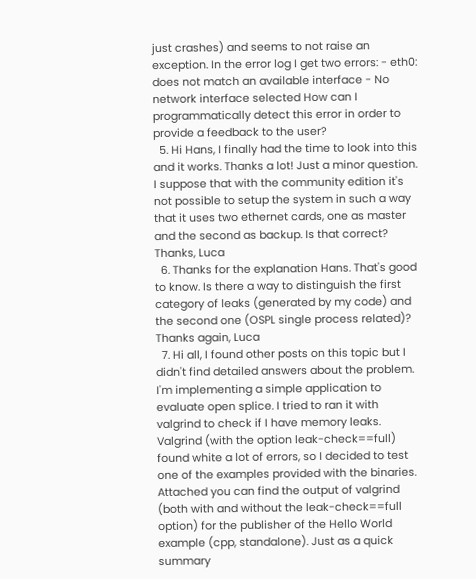just crashes) and seems to not raise an exception. In the error log I get two errors: - eth0: does not match an available interface - No network interface selected How can I programmatically detect this error in order to provide a feedback to the user?
  5. Hi Hans, I finally had the time to look into this and it works. Thanks a lot! Just a minor question. I suppose that with the community edition it's not possible to setup the system in such a way that it uses two ethernet cards, one as master and the second as backup. Is that correct? Thanks, Luca
  6. Thanks for the explanation Hans. That's good to know. Is there a way to distinguish the first category of leaks (generated by my code) and the second one (OSPL single process related)? Thanks again, Luca
  7. Hi all, I found other posts on this topic but I didn't find detailed answers about the problem. I'm implementing a simple application to evaluate open splice. I tried to ran it with valgrind to check if I have memory leaks. Valgrind (with the option leak-check==full) found white a lot of errors, so I decided to test one of the examples provided with the binaries. Attached you can find the output of valgrind (both with and without the leak-check==full option) for the publisher of the Hello World example (cpp, standalone). Just as a quick summary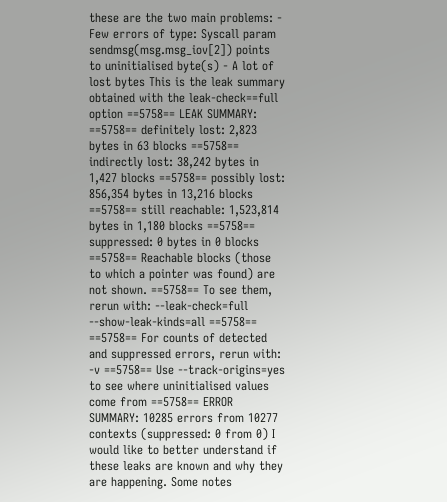these are the two main problems: - Few errors of type: Syscall param sendmsg(msg.msg_iov[2]) points to uninitialised byte(s) - A lot of lost bytes This is the leak summary obtained with the leak-check==full option ==5758== LEAK SUMMARY: ==5758== definitely lost: 2,823 bytes in 63 blocks ==5758== indirectly lost: 38,242 bytes in 1,427 blocks ==5758== possibly lost: 856,354 bytes in 13,216 blocks ==5758== still reachable: 1,523,814 bytes in 1,180 blocks ==5758== suppressed: 0 bytes in 0 blocks ==5758== Reachable blocks (those to which a pointer was found) are not shown. ==5758== To see them, rerun with: --leak-check=full --show-leak-kinds=all ==5758== ==5758== For counts of detected and suppressed errors, rerun with: -v ==5758== Use --track-origins=yes to see where uninitialised values come from ==5758== ERROR SUMMARY: 10285 errors from 10277 contexts (suppressed: 0 from 0) I would like to better understand if these leaks are known and why they are happening. Some notes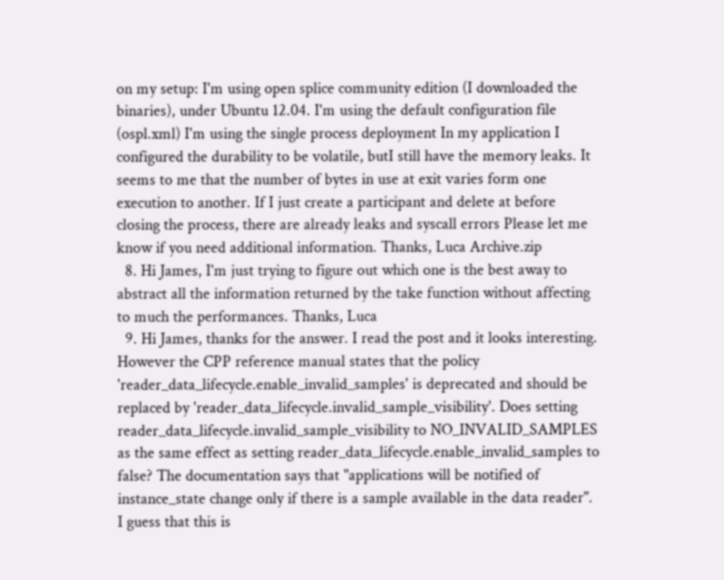on my setup: I'm using open splice community edition (I downloaded the binaries), under Ubuntu 12.04. I'm using the default configuration file (ospl.xml) I'm using the single process deployment In my application I configured the durability to be volatile, butI still have the memory leaks. It seems to me that the number of bytes in use at exit varies form one execution to another. If I just create a participant and delete at before closing the process, there are already leaks and syscall errors Please let me know if you need additional information. Thanks, Luca Archive.zip
  8. Hi James, I'm just trying to figure out which one is the best away to abstract all the information returned by the take function without affecting to much the performances. Thanks, Luca
  9. Hi James, thanks for the answer. I read the post and it looks interesting. However the CPP reference manual states that the policy 'reader_data_lifecycle.enable_invalid_samples' is deprecated and should be replaced by 'reader_data_lifecycle.invalid_sample_visibility'. Does setting reader_data_lifecycle.invalid_sample_visibility to NO_INVALID_SAMPLES as the same effect as setting reader_data_lifecycle.enable_invalid_samples to false? The documentation says that "applications will be notified of instance_state change only if there is a sample available in the data reader". I guess that this is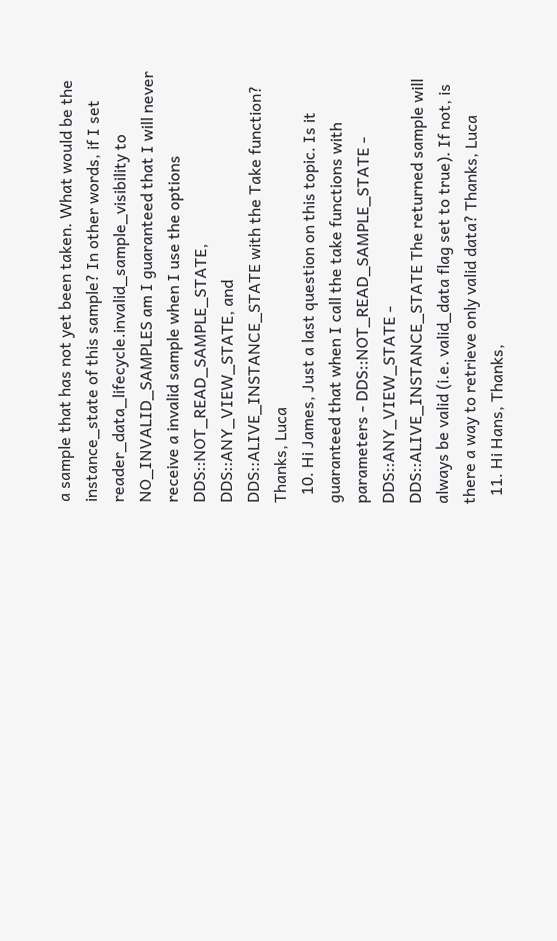a sample that has not yet been taken. What would be the instance_state of this sample? In other words, if I set reader_data_lifecycle.invalid_sample_visibility to NO_INVALID_SAMPLES am I guaranteed that I will never receive a invalid sample when I use the options DDS::NOT_READ_SAMPLE_STATE, DDS::ANY_VIEW_STATE, and DDS::ALIVE_INSTANCE_STATE with the Take function? Thanks, Luca
  10. Hi James, Just a last question on this topic. Is it guaranteed that when I call the take functions with parameters - DDS::NOT_READ_SAMPLE_STATE - DDS::ANY_VIEW_STATE - DDS::ALIVE_INSTANCE_STATE The returned sample will always be valid (i.e. valid_data flag set to true). If not, is there a way to retrieve only valid data? Thanks, Luca
  11. Hi Hans, Thanks,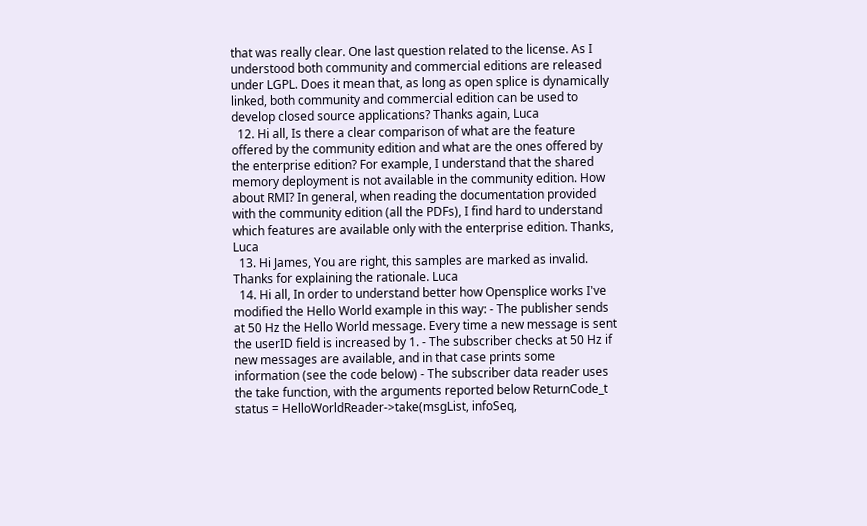that was really clear. One last question related to the license. As I understood both community and commercial editions are released under LGPL. Does it mean that, as long as open splice is dynamically linked, both community and commercial edition can be used to develop closed source applications? Thanks again, Luca
  12. Hi all, Is there a clear comparison of what are the feature offered by the community edition and what are the ones offered by the enterprise edition? For example, I understand that the shared memory deployment is not available in the community edition. How about RMI? In general, when reading the documentation provided with the community edition (all the PDFs), I find hard to understand which features are available only with the enterprise edition. Thanks, Luca
  13. Hi James, You are right, this samples are marked as invalid. Thanks for explaining the rationale. Luca
  14. Hi all, In order to understand better how Opensplice works I've modified the Hello World example in this way: - The publisher sends at 50 Hz the Hello World message. Every time a new message is sent the userID field is increased by 1. - The subscriber checks at 50 Hz if new messages are available, and in that case prints some information (see the code below) - The subscriber data reader uses the take function, with the arguments reported below ReturnCode_t status = HelloWorldReader->take(msgList, infoSeq,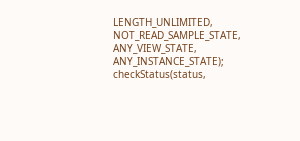LENGTH_UNLIMITED, NOT_READ_SAMPLE_STATE, ANY_VIEW_STATE, ANY_INSTANCE_STATE); checkStatus(status,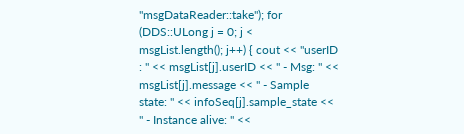"msgDataReader::take"); for (DDS::ULong j = 0; j < msgList.length(); j++) { cout << "userID : " << msgList[j].userID << " - Msg: " << msgList[j].message << " - Sample state: " << infoSeq[j].sample_state << " - Instance alive: " <<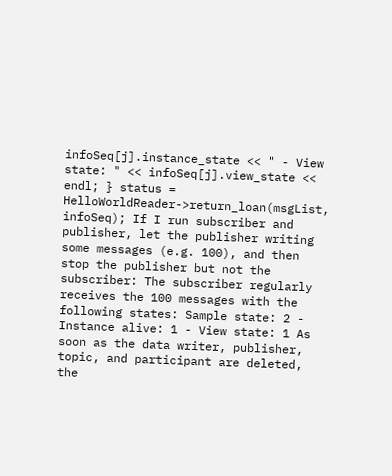infoSeq[j].instance_state << " - View state: " << infoSeq[j].view_state << endl; } status = HelloWorldReader->return_loan(msgList, infoSeq); If I run subscriber and publisher, let the publisher writing some messages (e.g. 100), and then stop the publisher but not the subscriber: The subscriber regularly receives the 100 messages with the following states: Sample state: 2 - Instance alive: 1 - View state: 1 As soon as the data writer, publisher, topic, and participant are deleted, the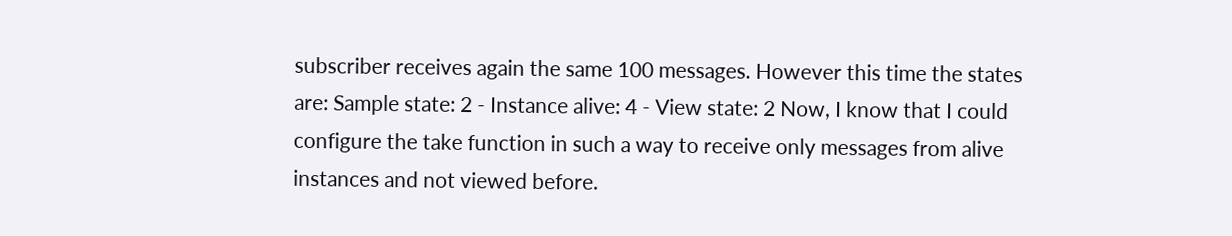subscriber receives again the same 100 messages. However this time the states are: Sample state: 2 - Instance alive: 4 - View state: 2 Now, I know that I could configure the take function in such a way to receive only messages from alive instances and not viewed before.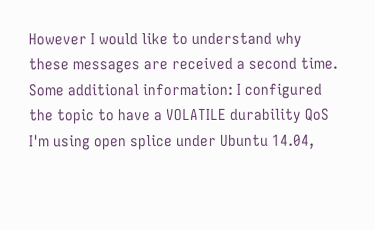However I would like to understand why these messages are received a second time. Some additional information: I configured the topic to have a VOLATILE durability QoS I'm using open splice under Ubuntu 14.04,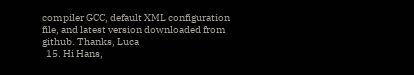compiler GCC, default XML configuration file, and latest version downloaded from github. Thanks, Luca
  15. Hi Hans,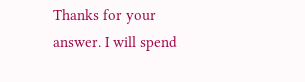Thanks for your answer. I will spend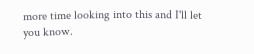more time looking into this and I'll let you know.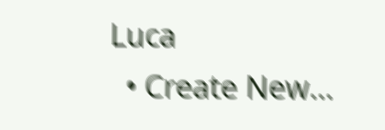Luca
  • Create New...